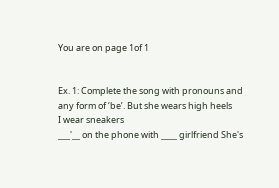You are on page 1of 1


Ex. 1: Complete the song with pronouns and
any form of ‘be’. But she wears high heels
I wear sneakers
___'__ on the phone with ____ girlfriend She's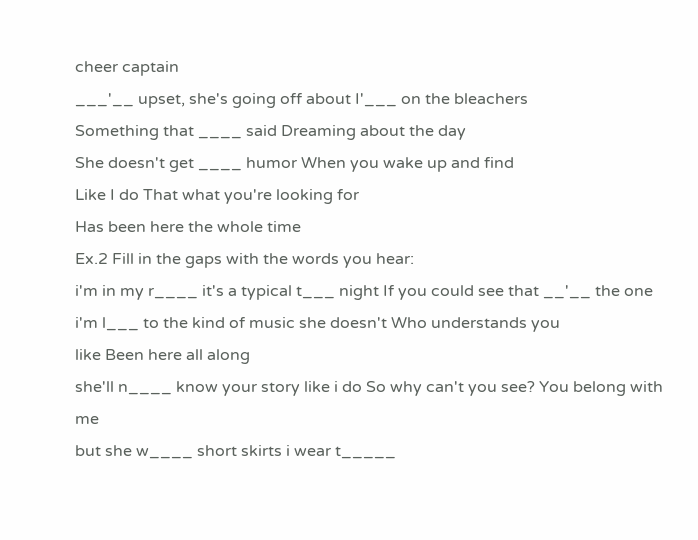cheer captain
___'__ upset, she's going off about I'___ on the bleachers
Something that ____ said Dreaming about the day
She doesn't get ____ humor When you wake up and find
Like I do That what you're looking for
Has been here the whole time
Ex.2 Fill in the gaps with the words you hear:
i'm in my r____ it's a typical t___ night If you could see that __'__ the one
i'm l___ to the kind of music she doesn't Who understands you
like Been here all along
she'll n____ know your story like i do So why can't you see? You belong with me
but she w____ short skirts i wear t_____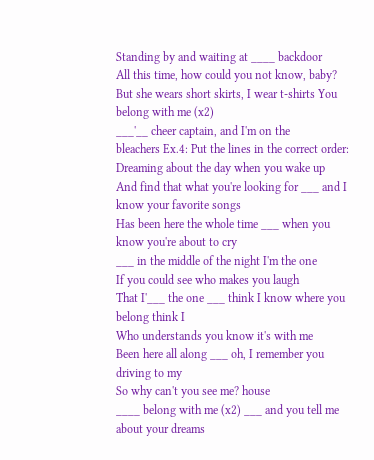Standing by and waiting at ____ backdoor
All this time, how could you not know, baby?
But she wears short skirts, I wear t-shirts You belong with me (x2)
___'__ cheer captain, and I'm on the
bleachers Ex.4: Put the lines in the correct order:
Dreaming about the day when you wake up
And find that what you're looking for ___ and I know your favorite songs
Has been here the whole time ___ when you know you're about to cry
___ in the middle of the night I'm the one
If you could see who makes you laugh
That I'___ the one ___ think I know where you belong think I
Who understands you know it's with me
Been here all along ___ oh, I remember you driving to my
So why can't you see me? house
____ belong with me (x2) ___ and you tell me about your dreams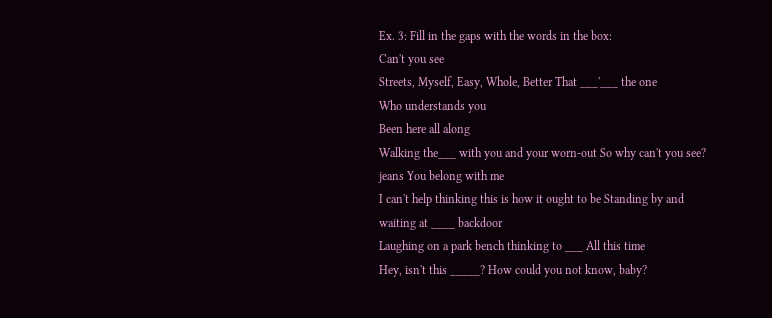Ex. 3: Fill in the gaps with the words in the box:
Can't you see
Streets, Myself, Easy, Whole, Better That ___'___ the one
Who understands you
Been here all along
Walking the___ with you and your worn-out So why can't you see?
jeans You belong with me
I can't help thinking this is how it ought to be Standing by and waiting at ____ backdoor
Laughing on a park bench thinking to ___ All this time
Hey, isn't this _____? How could you not know, baby?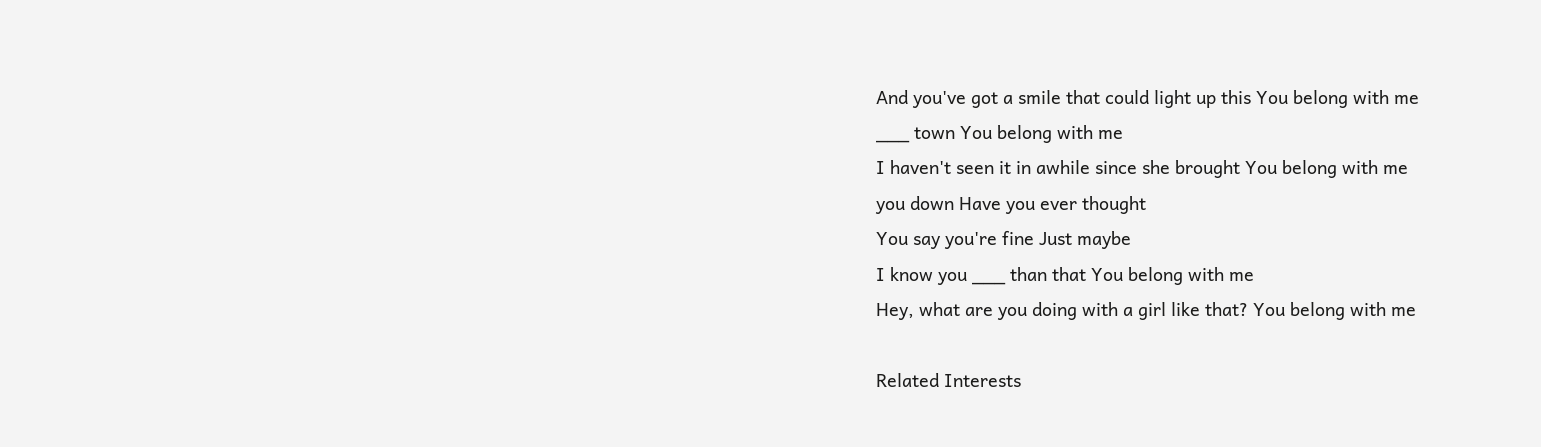And you've got a smile that could light up this You belong with me
___ town You belong with me
I haven't seen it in awhile since she brought You belong with me
you down Have you ever thought
You say you're fine Just maybe
I know you ___ than that You belong with me
Hey, what are you doing with a girl like that? You belong with me

Related Interests